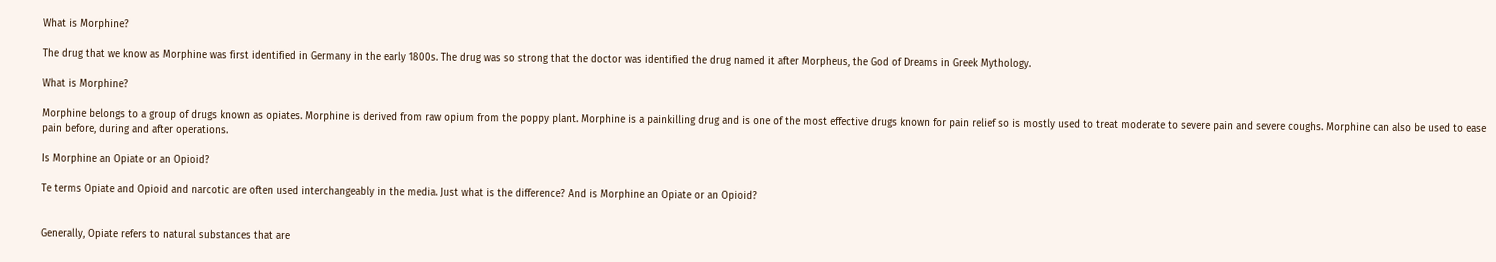What is Morphine?

The drug that we know as Morphine was first identified in Germany in the early 1800s. The drug was so strong that the doctor was identified the drug named it after Morpheus, the God of Dreams in Greek Mythology.

What is Morphine?

Morphine belongs to a group of drugs known as opiates. Morphine is derived from raw opium from the poppy plant. Morphine is a painkilling drug and is one of the most effective drugs known for pain relief so is mostly used to treat moderate to severe pain and severe coughs. Morphine can also be used to ease pain before, during and after operations.

Is Morphine an Opiate or an Opioid?

Te terms Opiate and Opioid and narcotic are often used interchangeably in the media. Just what is the difference? And is Morphine an Opiate or an Opioid?


Generally, Opiate refers to natural substances that are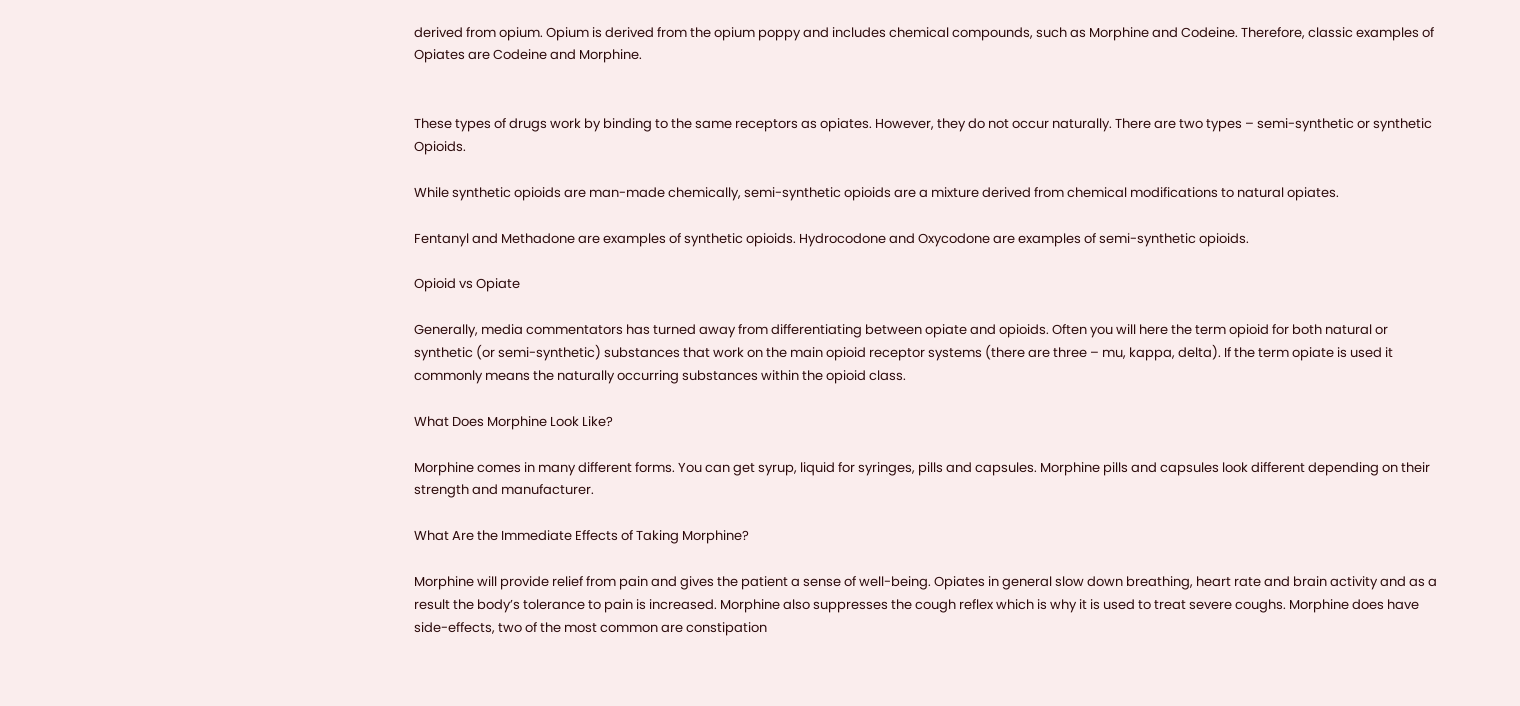derived from opium. Opium is derived from the opium poppy and includes chemical compounds, such as Morphine and Codeine. Therefore, classic examples of Opiates are Codeine and Morphine.


These types of drugs work by binding to the same receptors as opiates. However, they do not occur naturally. There are two types – semi-synthetic or synthetic Opioids.

While synthetic opioids are man-made chemically, semi-synthetic opioids are a mixture derived from chemical modifications to natural opiates.

Fentanyl and Methadone are examples of synthetic opioids. Hydrocodone and Oxycodone are examples of semi-synthetic opioids.

Opioid vs Opiate

Generally, media commentators has turned away from differentiating between opiate and opioids. Often you will here the term opioid for both natural or synthetic (or semi-synthetic) substances that work on the main opioid receptor systems (there are three – mu, kappa, delta). If the term opiate is used it commonly means the naturally occurring substances within the opioid class.

What Does Morphine Look Like?

Morphine comes in many different forms. You can get syrup, liquid for syringes, pills and capsules. Morphine pills and capsules look different depending on their strength and manufacturer.

What Are the Immediate Effects of Taking Morphine?

Morphine will provide relief from pain and gives the patient a sense of well-being. Opiates in general slow down breathing, heart rate and brain activity and as a result the body’s tolerance to pain is increased. Morphine also suppresses the cough reflex which is why it is used to treat severe coughs. Morphine does have side-effects, two of the most common are constipation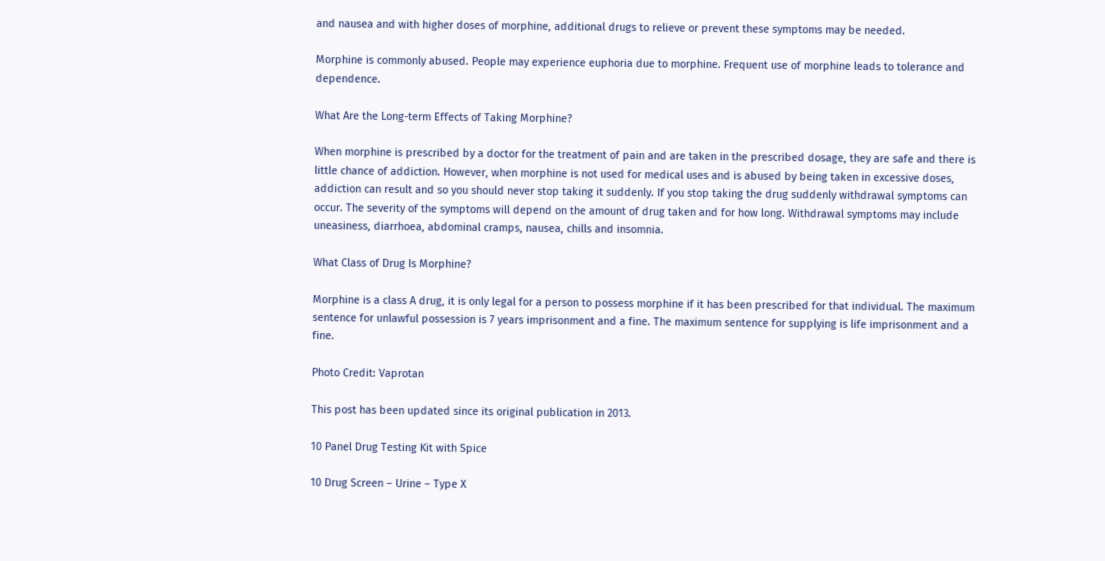and nausea and with higher doses of morphine, additional drugs to relieve or prevent these symptoms may be needed.

Morphine is commonly abused. People may experience euphoria due to morphine. Frequent use of morphine leads to tolerance and dependence.

What Are the Long-term Effects of Taking Morphine?

When morphine is prescribed by a doctor for the treatment of pain and are taken in the prescribed dosage, they are safe and there is little chance of addiction. However, when morphine is not used for medical uses and is abused by being taken in excessive doses, addiction can result and so you should never stop taking it suddenly. If you stop taking the drug suddenly withdrawal symptoms can occur. The severity of the symptoms will depend on the amount of drug taken and for how long. Withdrawal symptoms may include uneasiness, diarrhoea, abdominal cramps, nausea, chills and insomnia.

What Class of Drug Is Morphine?

Morphine is a class A drug, it is only legal for a person to possess morphine if it has been prescribed for that individual. The maximum sentence for unlawful possession is 7 years imprisonment and a fine. The maximum sentence for supplying is life imprisonment and a fine.

Photo Credit: Vaprotan

This post has been updated since its original publication in 2013.

10 Panel Drug Testing Kit with Spice

10 Drug Screen – Urine – Type X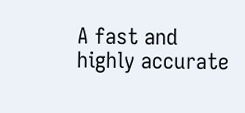A fast and highly accurate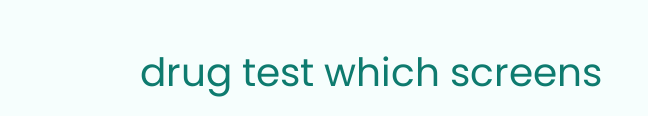drug test which screens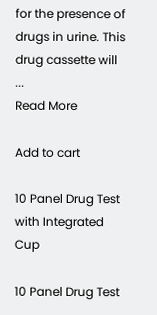for the presence of drugs in urine. This drug cassette will ...
Read More

Add to cart

10 Panel Drug Test with Integrated Cup

10 Panel Drug Test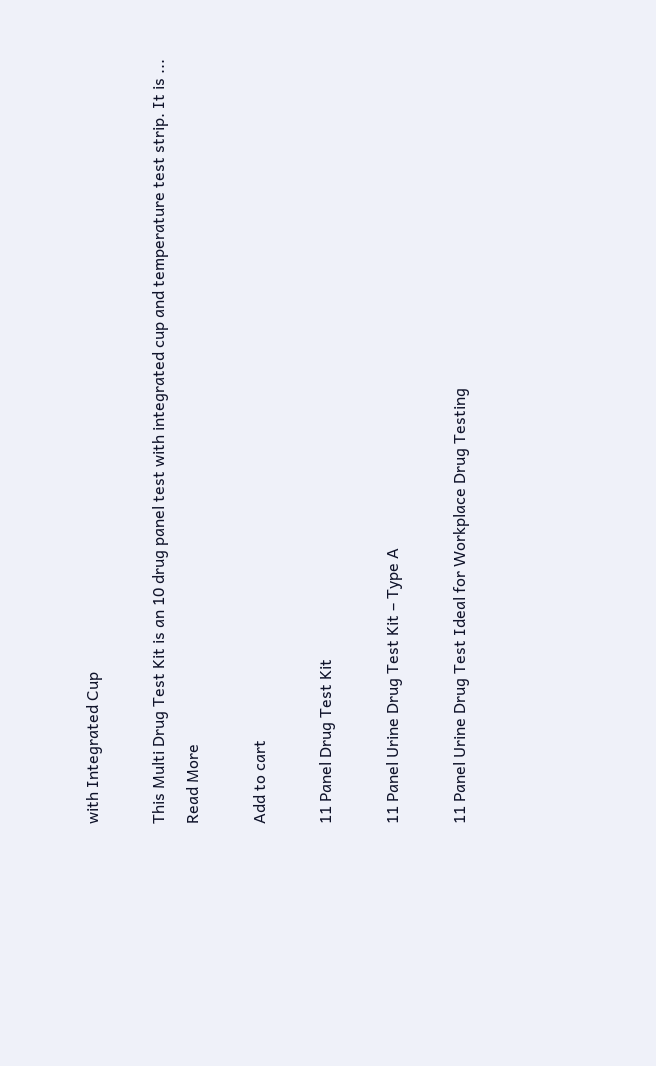with Integrated Cup

This Multi Drug Test Kit is an 10 drug panel test with integrated cup and temperature test strip. It is ...
Read More

Add to cart

11 Panel Drug Test Kit

11 Panel Urine Drug Test Kit – Type A

11 Panel Urine Drug Test Ideal for Workplace Drug Testing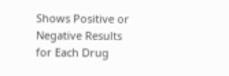Shows Positive or Negative Results for Each Drug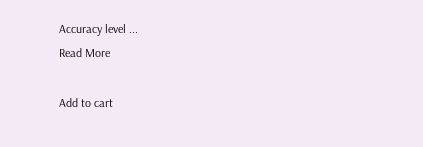Accuracy level ...
Read More

Add to cart